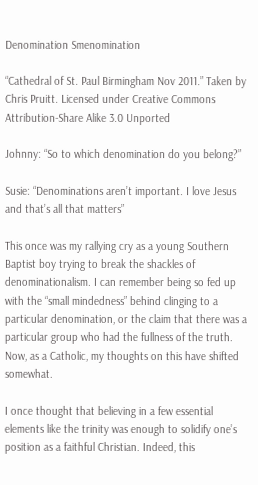Denomination Smenomination

“Cathedral of St. Paul Birmingham Nov 2011.” Taken by Chris Pruitt. Licensed under Creative Commons Attribution-Share Alike 3.0 Unported

Johnny: “So to which denomination do you belong?”

Susie: “Denominations aren’t important. I love Jesus and that’s all that matters”

This once was my rallying cry as a young Southern Baptist boy trying to break the shackles of denominationalism. I can remember being so fed up with the “small mindedness” behind clinging to a particular denomination, or the claim that there was a particular group who had the fullness of the truth. Now, as a Catholic, my thoughts on this have shifted somewhat.

I once thought that believing in a few essential elements like the trinity was enough to solidify one’s position as a faithful Christian. Indeed, this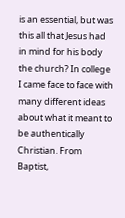is an essential, but was this all that Jesus had in mind for his body the church? In college I came face to face with many different ideas about what it meant to be authentically Christian. From Baptist,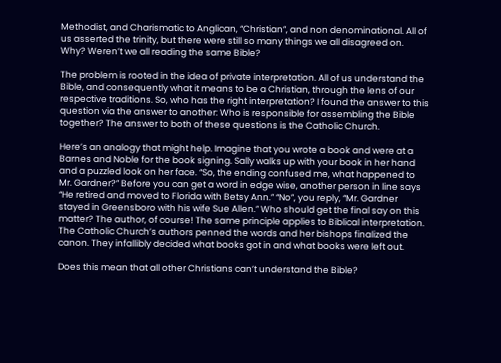Methodist, and Charismatic to Anglican, “Christian”, and non denominational. All of us asserted the trinity, but there were still so many things we all disagreed on. Why? Weren’t we all reading the same Bible?

The problem is rooted in the idea of private interpretation. All of us understand the Bible, and consequently what it means to be a Christian, through the lens of our respective traditions. So, who has the right interpretation? I found the answer to this question via the answer to another: Who is responsible for assembling the Bible together? The answer to both of these questions is the Catholic Church.

Here’s an analogy that might help. Imagine that you wrote a book and were at a Barnes and Noble for the book signing. Sally walks up with your book in her hand and a puzzled look on her face. “So, the ending confused me, what happened to Mr. Gardner?” Before you can get a word in edge wise, another person in line says “He retired and moved to Florida with Betsy Ann.” “No”, you reply, “Mr. Gardner stayed in Greensboro with his wife Sue Allen.” Who should get the final say on this matter? The author, of course! The same principle applies to Biblical interpretation. The Catholic Church’s authors penned the words and her bishops finalized the canon. They infallibly decided what books got in and what books were left out.

Does this mean that all other Christians can’t understand the Bible?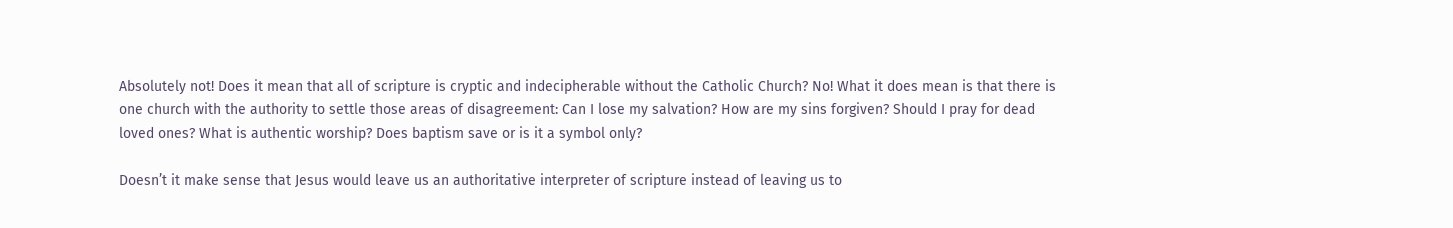Absolutely not! Does it mean that all of scripture is cryptic and indecipherable without the Catholic Church? No! What it does mean is that there is one church with the authority to settle those areas of disagreement: Can I lose my salvation? How are my sins forgiven? Should I pray for dead loved ones? What is authentic worship? Does baptism save or is it a symbol only?

Doesn’t it make sense that Jesus would leave us an authoritative interpreter of scripture instead of leaving us to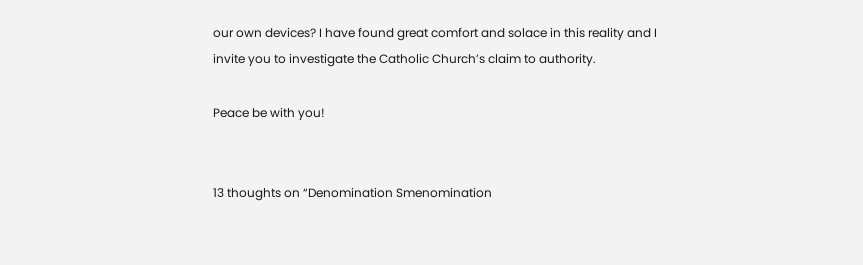our own devices? I have found great comfort and solace in this reality and I invite you to investigate the Catholic Church’s claim to authority.

Peace be with you!


13 thoughts on “Denomination Smenomination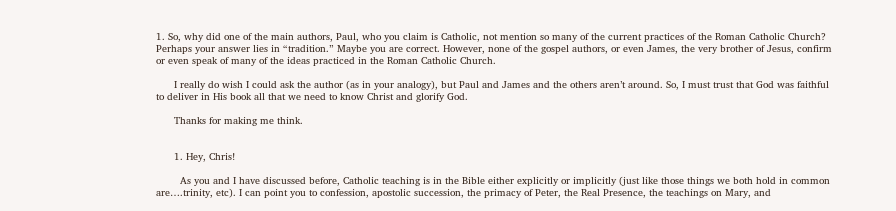1. So, why did one of the main authors, Paul, who you claim is Catholic, not mention so many of the current practices of the Roman Catholic Church? Perhaps your answer lies in “tradition.” Maybe you are correct. However, none of the gospel authors, or even James, the very brother of Jesus, confirm or even speak of many of the ideas practiced in the Roman Catholic Church.

      I really do wish I could ask the author (as in your analogy), but Paul and James and the others aren’t around. So, I must trust that God was faithful to deliver in His book all that we need to know Christ and glorify God.

      Thanks for making me think.


      1. Hey, Chris!

        As you and I have discussed before, Catholic teaching is in the Bible either explicitly or implicitly (just like those things we both hold in common are….trinity, etc). I can point you to confession, apostolic succession, the primacy of Peter, the Real Presence, the teachings on Mary, and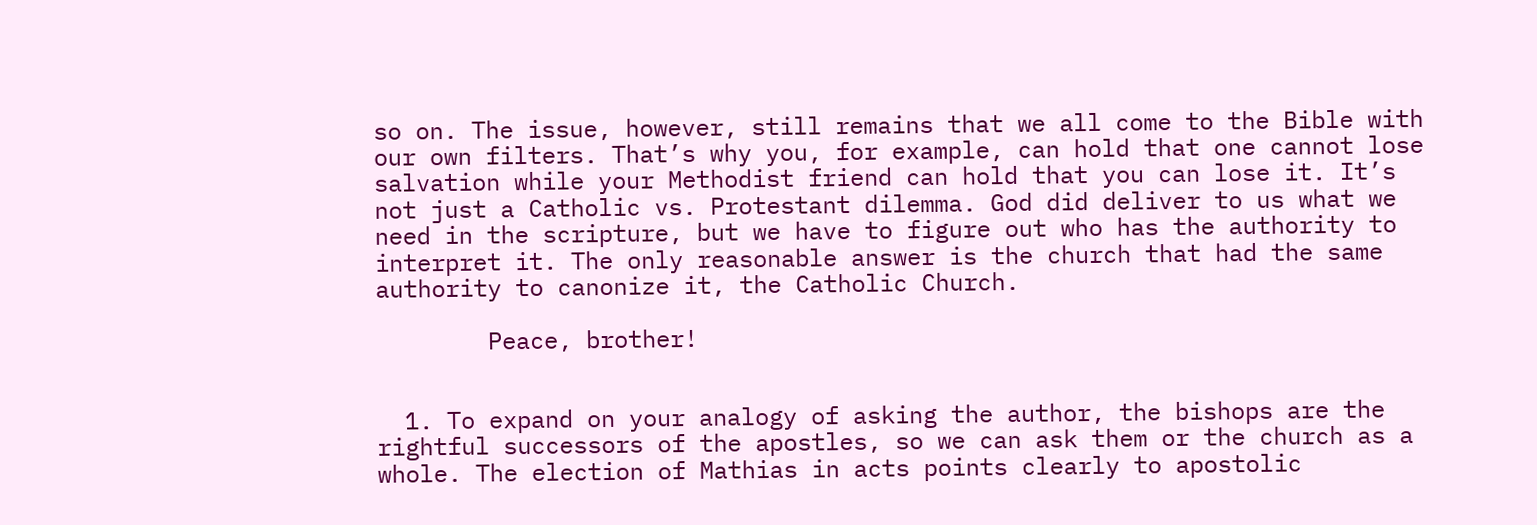so on. The issue, however, still remains that we all come to the Bible with our own filters. That’s why you, for example, can hold that one cannot lose salvation while your Methodist friend can hold that you can lose it. It’s not just a Catholic vs. Protestant dilemma. God did deliver to us what we need in the scripture, but we have to figure out who has the authority to interpret it. The only reasonable answer is the church that had the same authority to canonize it, the Catholic Church.

        Peace, brother!


  1. To expand on your analogy of asking the author, the bishops are the rightful successors of the apostles, so we can ask them or the church as a whole. The election of Mathias in acts points clearly to apostolic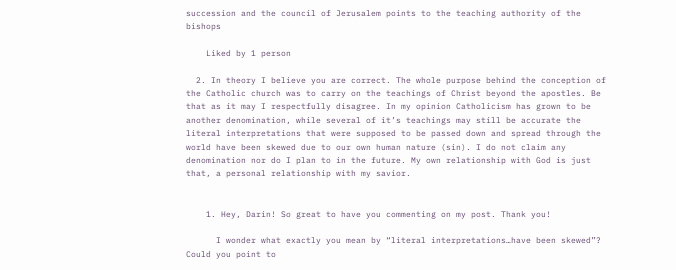succession and the council of Jerusalem points to the teaching authority of the bishops

    Liked by 1 person

  2. In theory I believe you are correct. The whole purpose behind the conception of the Catholic church was to carry on the teachings of Christ beyond the apostles. Be that as it may I respectfully disagree. In my opinion Catholicism has grown to be another denomination, while several of it’s teachings may still be accurate the literal interpretations that were supposed to be passed down and spread through the world have been skewed due to our own human nature (sin). I do not claim any denomination nor do I plan to in the future. My own relationship with God is just that, a personal relationship with my savior.


    1. Hey, Darin! So great to have you commenting on my post. Thank you!

      I wonder what exactly you mean by “literal interpretations…have been skewed”? Could you point to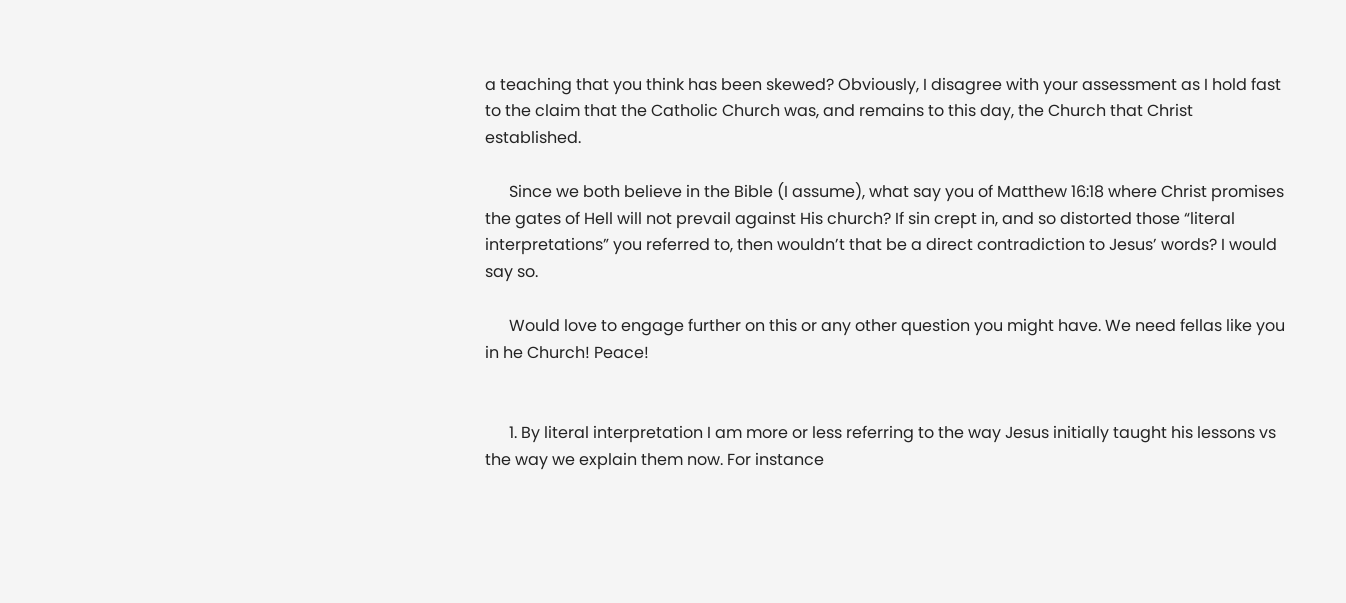a teaching that you think has been skewed? Obviously, I disagree with your assessment as I hold fast to the claim that the Catholic Church was, and remains to this day, the Church that Christ established.

      Since we both believe in the Bible (I assume), what say you of Matthew 16:18 where Christ promises the gates of Hell will not prevail against His church? If sin crept in, and so distorted those “literal interpretations” you referred to, then wouldn’t that be a direct contradiction to Jesus’ words? I would say so.

      Would love to engage further on this or any other question you might have. We need fellas like you in he Church! Peace!


      1. By literal interpretation I am more or less referring to the way Jesus initially taught his lessons vs the way we explain them now. For instance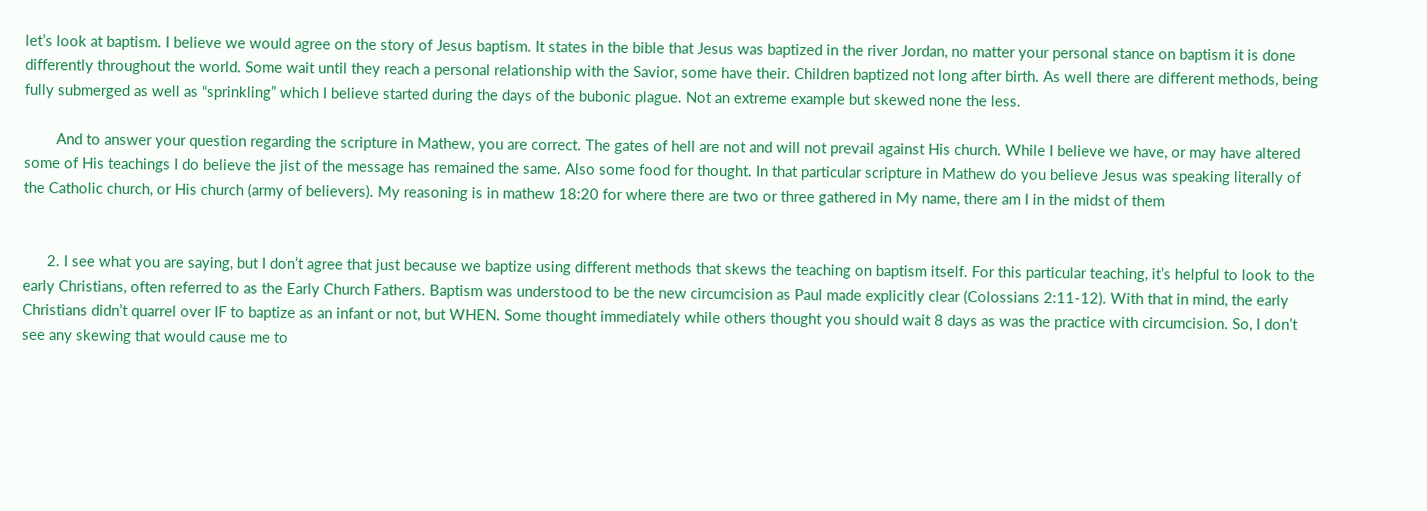let’s look at baptism. I believe we would agree on the story of Jesus baptism. It states in the bible that Jesus was baptized in the river Jordan, no matter your personal stance on baptism it is done differently throughout the world. Some wait until they reach a personal relationship with the Savior, some have their. Children baptized not long after birth. As well there are different methods, being fully submerged as well as “sprinkling” which I believe started during the days of the bubonic plague. Not an extreme example but skewed none the less.

        And to answer your question regarding the scripture in Mathew, you are correct. The gates of hell are not and will not prevail against His church. While I believe we have, or may have altered some of His teachings I do believe the jist of the message has remained the same. Also some food for thought. In that particular scripture in Mathew do you believe Jesus was speaking literally of the Catholic church, or His church (army of believers). My reasoning is in mathew 18:20 for where there are two or three gathered in My name, there am I in the midst of them


      2. I see what you are saying, but I don’t agree that just because we baptize using different methods that skews the teaching on baptism itself. For this particular teaching, it’s helpful to look to the early Christians, often referred to as the Early Church Fathers. Baptism was understood to be the new circumcision as Paul made explicitly clear (Colossians 2:11-12). With that in mind, the early Christians didn’t quarrel over IF to baptize as an infant or not, but WHEN. Some thought immediately while others thought you should wait 8 days as was the practice with circumcision. So, I don’t see any skewing that would cause me to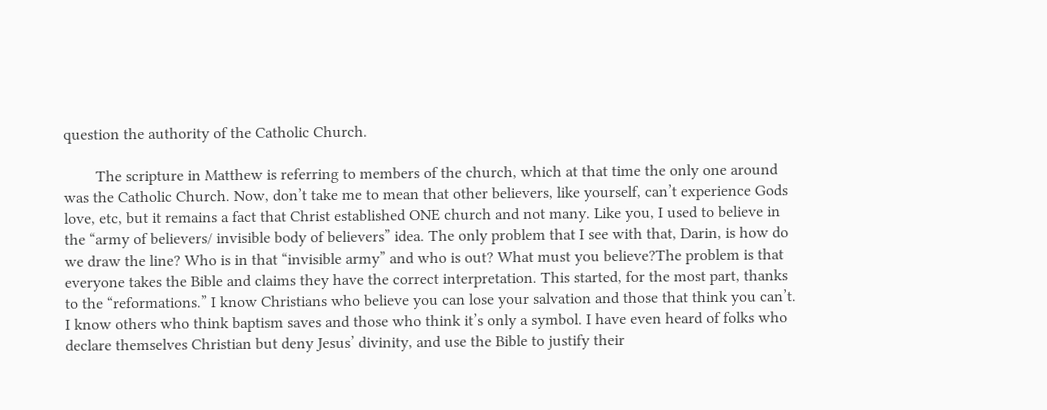question the authority of the Catholic Church.

        The scripture in Matthew is referring to members of the church, which at that time the only one around was the Catholic Church. Now, don’t take me to mean that other believers, like yourself, can’t experience Gods love, etc, but it remains a fact that Christ established ONE church and not many. Like you, I used to believe in the “army of believers/ invisible body of believers” idea. The only problem that I see with that, Darin, is how do we draw the line? Who is in that “invisible army” and who is out? What must you believe?The problem is that everyone takes the Bible and claims they have the correct interpretation. This started, for the most part, thanks to the “reformations.” I know Christians who believe you can lose your salvation and those that think you can’t. I know others who think baptism saves and those who think it’s only a symbol. I have even heard of folks who declare themselves Christian but deny Jesus’ divinity, and use the Bible to justify their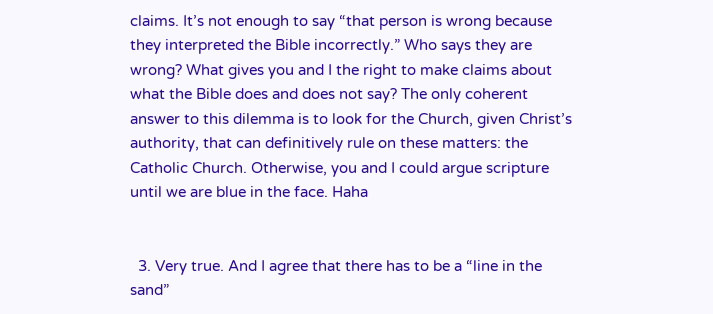claims. It’s not enough to say “that person is wrong because they interpreted the Bible incorrectly.” Who says they are wrong? What gives you and I the right to make claims about what the Bible does and does not say? The only coherent answer to this dilemma is to look for the Church, given Christ’s authority, that can definitively rule on these matters: the Catholic Church. Otherwise, you and I could argue scripture until we are blue in the face. Haha


  3. Very true. And I agree that there has to be a “line in the sand”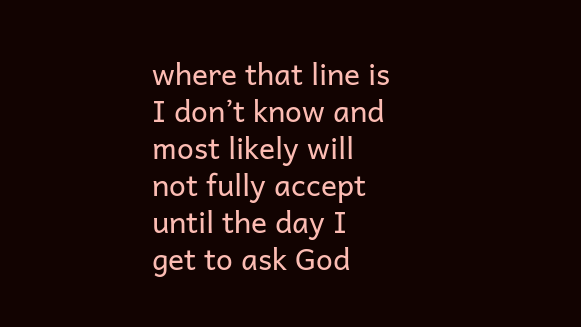where that line is I don’t know and most likely will not fully accept until the day I get to ask God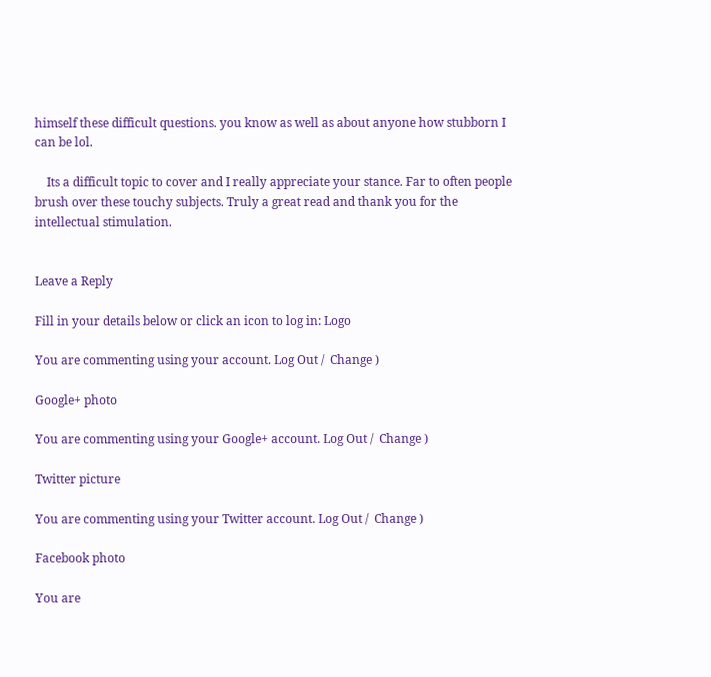himself these difficult questions. you know as well as about anyone how stubborn I can be lol.

    Its a difficult topic to cover and I really appreciate your stance. Far to often people brush over these touchy subjects. Truly a great read and thank you for the intellectual stimulation.


Leave a Reply

Fill in your details below or click an icon to log in: Logo

You are commenting using your account. Log Out /  Change )

Google+ photo

You are commenting using your Google+ account. Log Out /  Change )

Twitter picture

You are commenting using your Twitter account. Log Out /  Change )

Facebook photo

You are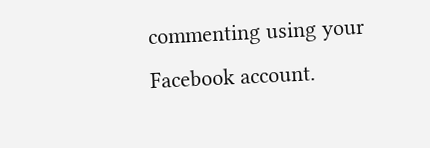commenting using your Facebook account.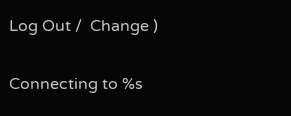Log Out /  Change )


Connecting to %s